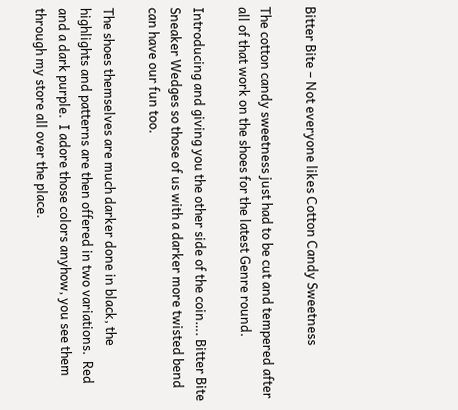Bitter Bite – Not everyone likes Cotton Candy Sweetness

The cotton candy sweetness just had to be cut and tempered after all of that work on the shoes for the latest Genre round.

Introducing and giving you the other side of the coin…. Bitter Bite Sneaker Wedges so those of us with a darker more twisted bend can have our fun too.

The shoes themselves are much darker done in black, the highlights and patterns are then offered in two variations.  Red and a dark purple.  I adore those colors anyhow, you see them through my store all over the place.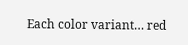Each color variant… red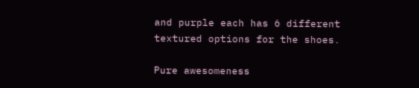and purple each has 6 different textured options for the shoes.

Pure awesomeness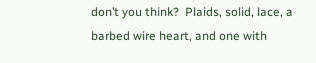don’t you think?  Plaids, solid, lace, a barbed wire heart, and one with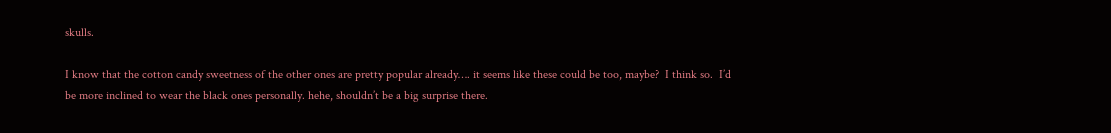skulls.

I know that the cotton candy sweetness of the other ones are pretty popular already…. it seems like these could be too, maybe?  I think so.  I’d be more inclined to wear the black ones personally. hehe, shouldn’t be a big surprise there.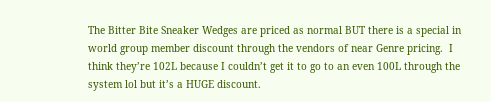The Bitter Bite Sneaker Wedges are priced as normal BUT there is a special in world group member discount through the vendors of near Genre pricing.  I think they’re 102L because I couldn’t get it to go to an even 100L through the system lol but it’s a HUGE discount.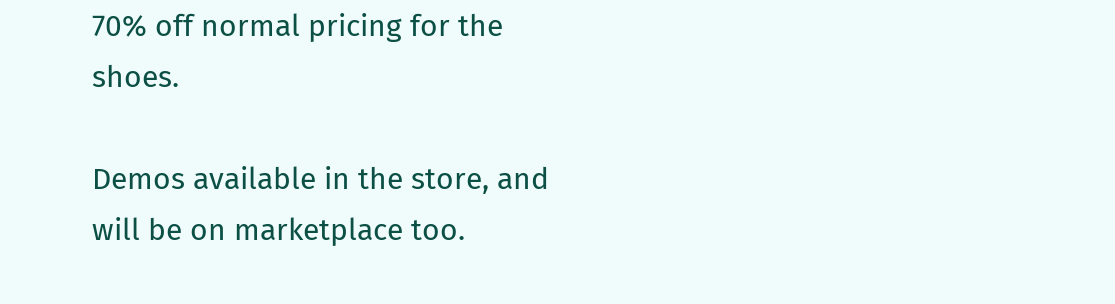70% off normal pricing for the shoes.

Demos available in the store, and will be on marketplace too.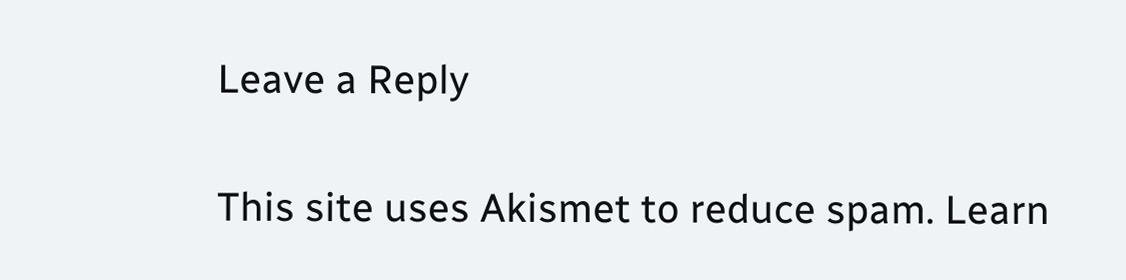Leave a Reply

This site uses Akismet to reduce spam. Learn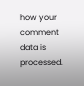how your comment data is processed.